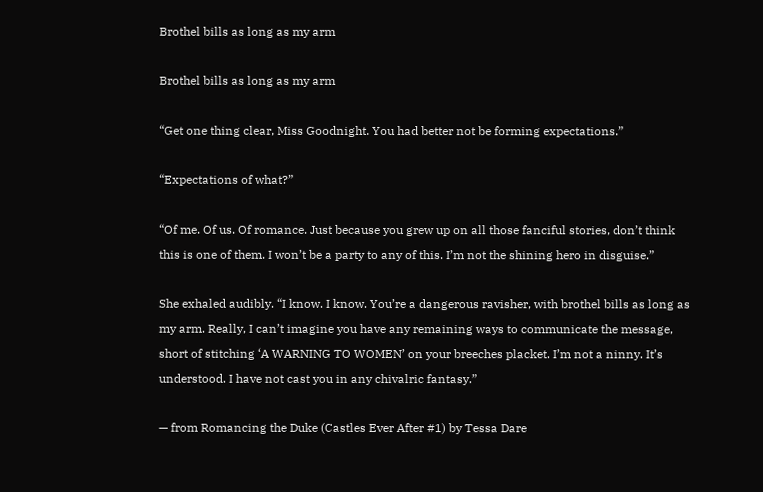Brothel bills as long as my arm

Brothel bills as long as my arm

“Get one thing clear, Miss Goodnight. You had better not be forming expectations.”

“Expectations of what?”

“Of me. Of us. Of romance. Just because you grew up on all those fanciful stories, don’t think this is one of them. I won’t be a party to any of this. I’m not the shining hero in disguise.”

She exhaled audibly. “I know. I know. You’re a dangerous ravisher, with brothel bills as long as my arm. Really, I can’t imagine you have any remaining ways to communicate the message, short of stitching ‘A WARNING TO WOMEN’ on your breeches placket. I’m not a ninny. It’s understood. I have not cast you in any chivalric fantasy.”

— from Romancing the Duke (Castles Ever After #1) by Tessa Dare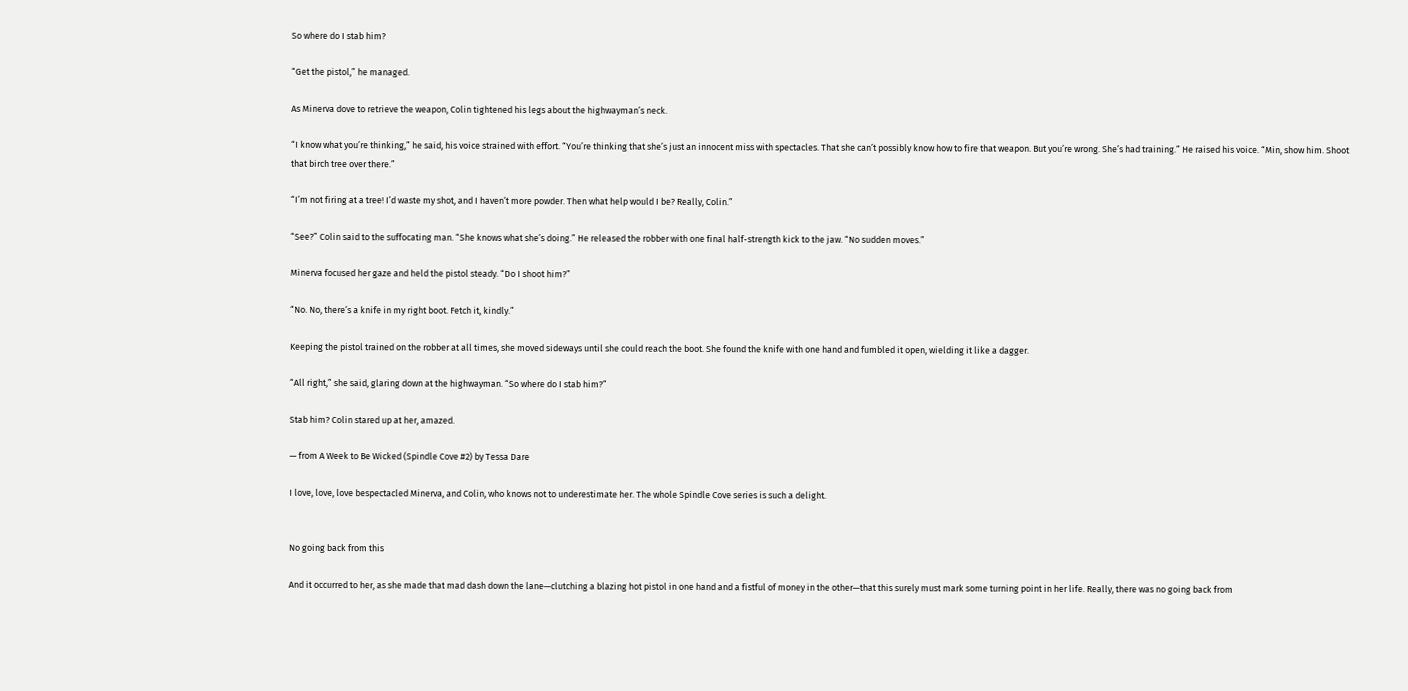So where do I stab him?

“Get the pistol,” he managed.

As Minerva dove to retrieve the weapon, Colin tightened his legs about the highwayman’s neck.

“I know what you’re thinking,” he said, his voice strained with effort. “You’re thinking that she’s just an innocent miss with spectacles. That she can’t possibly know how to fire that weapon. But you’re wrong. She’s had training.” He raised his voice. “Min, show him. Shoot that birch tree over there.”

“I’m not firing at a tree! I’d waste my shot, and I haven’t more powder. Then what help would I be? Really, Colin.”

“See?” Colin said to the suffocating man. “She knows what she’s doing.” He released the robber with one final half-strength kick to the jaw. “No sudden moves.”

Minerva focused her gaze and held the pistol steady. “Do I shoot him?”

“No. No, there’s a knife in my right boot. Fetch it, kindly.”

Keeping the pistol trained on the robber at all times, she moved sideways until she could reach the boot. She found the knife with one hand and fumbled it open, wielding it like a dagger.

“All right,” she said, glaring down at the highwayman. “So where do I stab him?”

Stab him? Colin stared up at her, amazed.

— from A Week to Be Wicked (Spindle Cove #2) by Tessa Dare

I love, love, love bespectacled Minerva, and Colin, who knows not to underestimate her. The whole Spindle Cove series is such a delight.


No going back from this

And it occurred to her, as she made that mad dash down the lane—clutching a blazing hot pistol in one hand and a fistful of money in the other—that this surely must mark some turning point in her life. Really, there was no going back from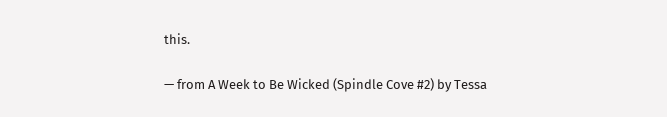this.

— from A Week to Be Wicked (Spindle Cove #2) by Tessa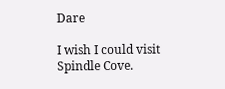Dare

I wish I could visit Spindle Cove.